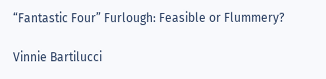“Fantastic Four” Furlough: Feasible or Flummery?

Vinnie Bartilucci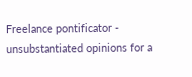Freelance pontificator - unsubstantiated opinions for a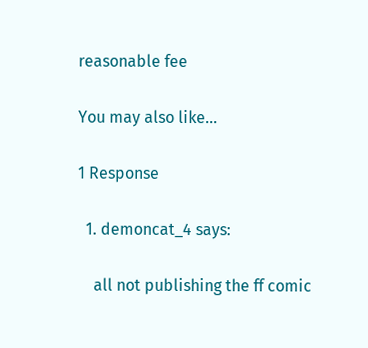reasonable fee

You may also like...

1 Response

  1. demoncat_4 says:

    all not publishing the ff comic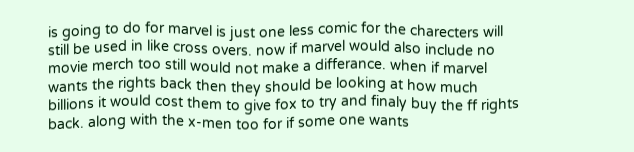is going to do for marvel is just one less comic for the charecters will still be used in like cross overs. now if marvel would also include no movie merch too still would not make a differance. when if marvel wants the rights back then they should be looking at how much billions it would cost them to give fox to try and finaly buy the ff rights back. along with the x-men too for if some one wants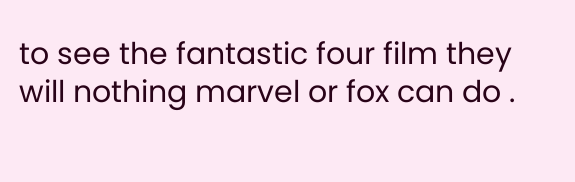to see the fantastic four film they will nothing marvel or fox can do .